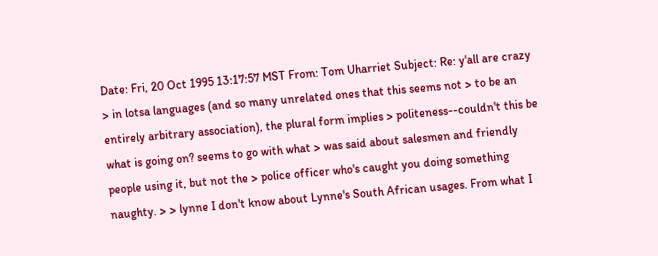Date: Fri, 20 Oct 1995 13:17:57 MST From: Tom Uharriet Subject: Re: y'all are crazy > in lotsa languages (and so many unrelated ones that this seems not > to be an entirely arbitrary association), the plural form implies > politeness--couldn't this be what is going on? seems to go with what > was said about salesmen and friendly people using it, but not the > police officer who's caught you doing something naughty. > > lynne I don't know about Lynne's South African usages. From what I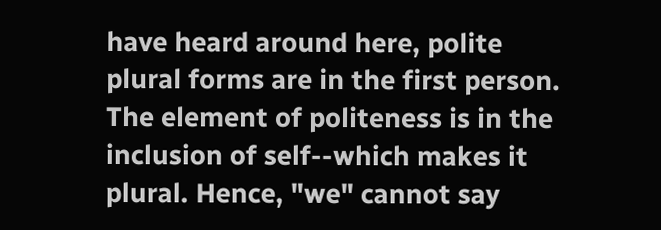have heard around here, polite plural forms are in the first person. The element of politeness is in the inclusion of self--which makes it plural. Hence, "we" cannot say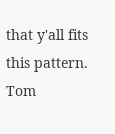that y'all fits this pattern. Tom